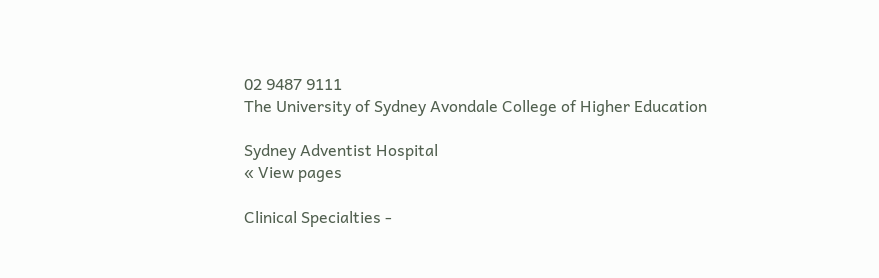02 9487 9111
The University of Sydney Avondale College of Higher Education

Sydney Adventist Hospital
« View pages

Clinical Specialties -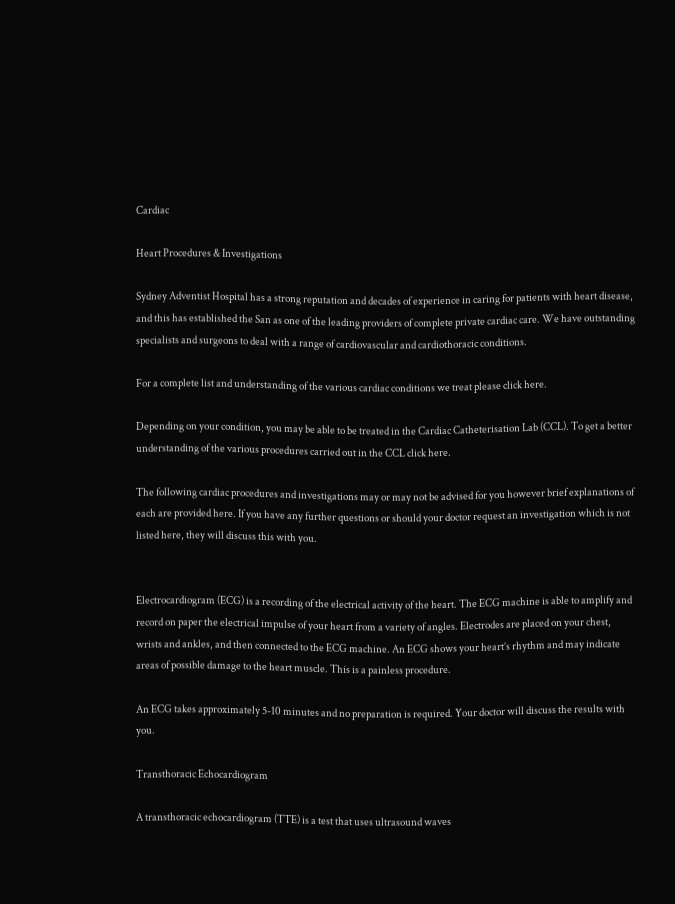Cardiac

Heart Procedures & Investigations

Sydney Adventist Hospital has a strong reputation and decades of experience in caring for patients with heart disease, and this has established the San as one of the leading providers of complete private cardiac care. We have outstanding specialists and surgeons to deal with a range of cardiovascular and cardiothoracic conditions.

For a complete list and understanding of the various cardiac conditions we treat please click here.

Depending on your condition, you may be able to be treated in the Cardiac Catheterisation Lab (CCL). To get a better understanding of the various procedures carried out in the CCL click here.

The following cardiac procedures and investigations may or may not be advised for you however brief explanations of each are provided here. If you have any further questions or should your doctor request an investigation which is not listed here, they will discuss this with you.


Electrocardiogram (ECG) is a recording of the electrical activity of the heart. The ECG machine is able to amplify and record on paper the electrical impulse of your heart from a variety of angles. Electrodes are placed on your chest, wrists and ankles, and then connected to the ECG machine. An ECG shows your heart’s rhythm and may indicate areas of possible damage to the heart muscle. This is a painless procedure.

An ECG takes approximately 5-10 minutes and no preparation is required. Your doctor will discuss the results with you.

Transthoracic Echocardiogram

A transthoracic echocardiogram (TTE) is a test that uses ultrasound waves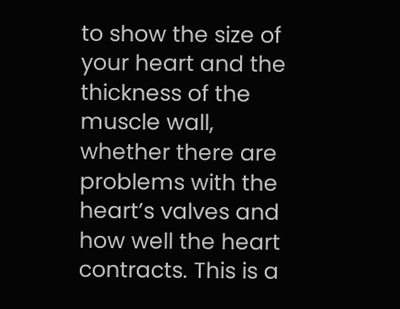to show the size of your heart and the thickness of the muscle wall, whether there are problems with the heart’s valves and how well the heart contracts. This is a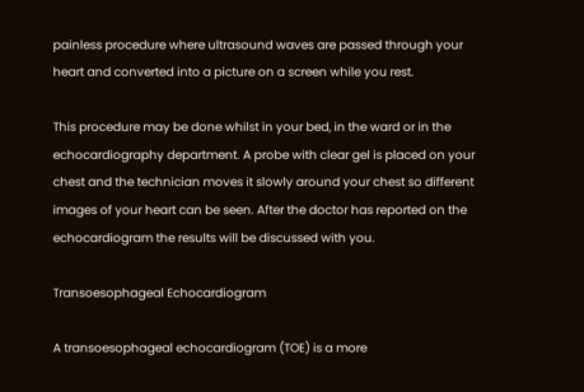painless procedure where ultrasound waves are passed through your heart and converted into a picture on a screen while you rest.

This procedure may be done whilst in your bed, in the ward or in the echocardiography department. A probe with clear gel is placed on your chest and the technician moves it slowly around your chest so different images of your heart can be seen. After the doctor has reported on the echocardiogram the results will be discussed with you.

Transoesophageal Echocardiogram

A transoesophageal echocardiogram (TOE) is a more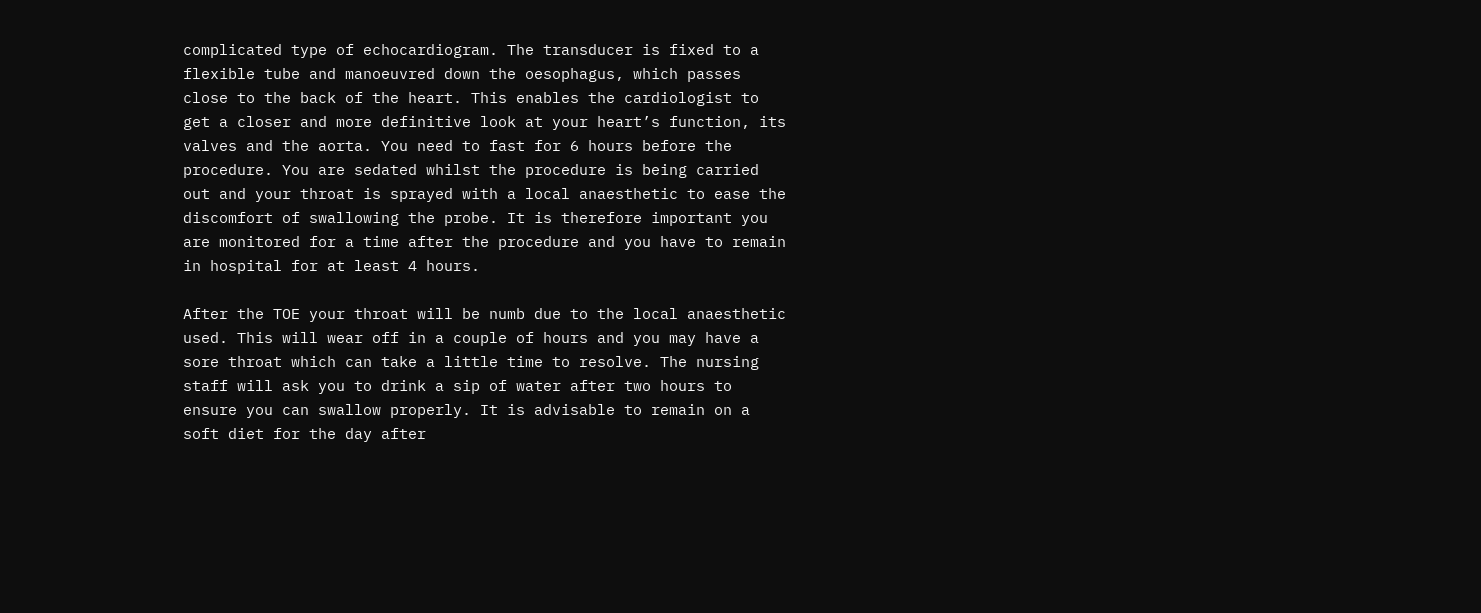complicated type of echocardiogram. The transducer is fixed to a flexible tube and manoeuvred down the oesophagus, which passes close to the back of the heart. This enables the cardiologist to get a closer and more definitive look at your heart’s function, its valves and the aorta. You need to fast for 6 hours before the procedure. You are sedated whilst the procedure is being carried out and your throat is sprayed with a local anaesthetic to ease the discomfort of swallowing the probe. It is therefore important you are monitored for a time after the procedure and you have to remain in hospital for at least 4 hours.

After the TOE your throat will be numb due to the local anaesthetic used. This will wear off in a couple of hours and you may have a sore throat which can take a little time to resolve. The nursing staff will ask you to drink a sip of water after two hours to ensure you can swallow properly. It is advisable to remain on a soft diet for the day after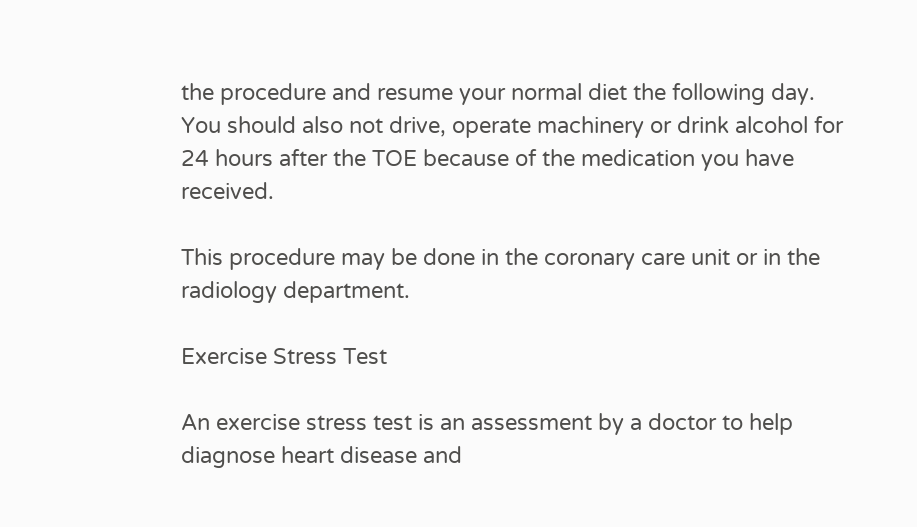the procedure and resume your normal diet the following day. You should also not drive, operate machinery or drink alcohol for 24 hours after the TOE because of the medication you have received.

This procedure may be done in the coronary care unit or in the radiology department.

Exercise Stress Test

An exercise stress test is an assessment by a doctor to help diagnose heart disease and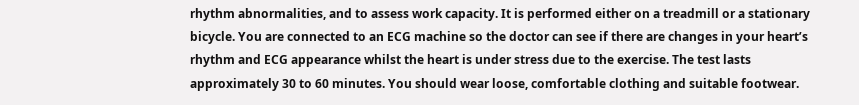rhythm abnormalities, and to assess work capacity. It is performed either on a treadmill or a stationary bicycle. You are connected to an ECG machine so the doctor can see if there are changes in your heart’s rhythm and ECG appearance whilst the heart is under stress due to the exercise. The test lasts approximately 30 to 60 minutes. You should wear loose, comfortable clothing and suitable footwear.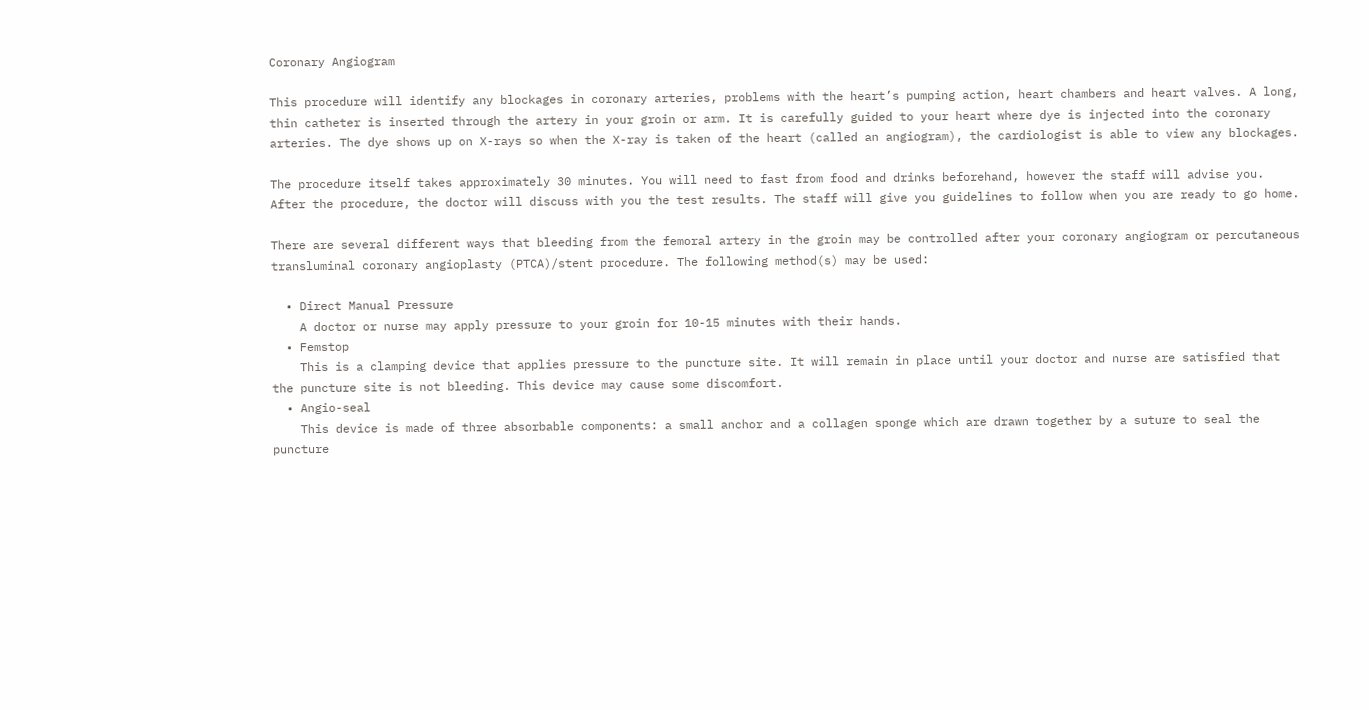Coronary Angiogram

This procedure will identify any blockages in coronary arteries, problems with the heart’s pumping action, heart chambers and heart valves. A long, thin catheter is inserted through the artery in your groin or arm. It is carefully guided to your heart where dye is injected into the coronary arteries. The dye shows up on X-rays so when the X-ray is taken of the heart (called an angiogram), the cardiologist is able to view any blockages.

The procedure itself takes approximately 30 minutes. You will need to fast from food and drinks beforehand, however the staff will advise you. After the procedure, the doctor will discuss with you the test results. The staff will give you guidelines to follow when you are ready to go home.

There are several different ways that bleeding from the femoral artery in the groin may be controlled after your coronary angiogram or percutaneous transluminal coronary angioplasty (PTCA)/stent procedure. The following method(s) may be used:

  • Direct Manual Pressure
    A doctor or nurse may apply pressure to your groin for 10-15 minutes with their hands.
  • Femstop
    This is a clamping device that applies pressure to the puncture site. It will remain in place until your doctor and nurse are satisfied that the puncture site is not bleeding. This device may cause some discomfort.
  • Angio-seal
    This device is made of three absorbable components: a small anchor and a collagen sponge which are drawn together by a suture to seal the puncture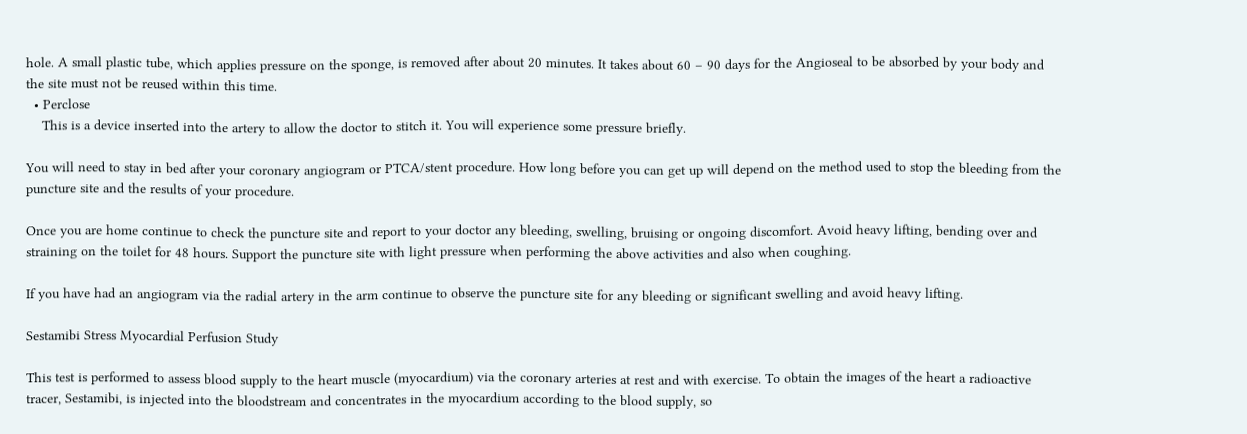hole. A small plastic tube, which applies pressure on the sponge, is removed after about 20 minutes. It takes about 60 – 90 days for the Angioseal to be absorbed by your body and the site must not be reused within this time.
  • Perclose
    This is a device inserted into the artery to allow the doctor to stitch it. You will experience some pressure briefly.

You will need to stay in bed after your coronary angiogram or PTCA/stent procedure. How long before you can get up will depend on the method used to stop the bleeding from the puncture site and the results of your procedure.

Once you are home continue to check the puncture site and report to your doctor any bleeding, swelling, bruising or ongoing discomfort. Avoid heavy lifting, bending over and straining on the toilet for 48 hours. Support the puncture site with light pressure when performing the above activities and also when coughing.

If you have had an angiogram via the radial artery in the arm continue to observe the puncture site for any bleeding or significant swelling and avoid heavy lifting.

Sestamibi Stress Myocardial Perfusion Study

This test is performed to assess blood supply to the heart muscle (myocardium) via the coronary arteries at rest and with exercise. To obtain the images of the heart a radioactive tracer, Sestamibi, is injected into the bloodstream and concentrates in the myocardium according to the blood supply, so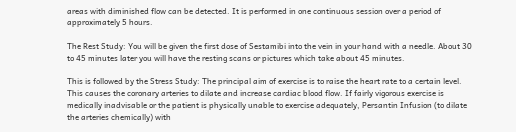areas with diminished flow can be detected. It is performed in one continuous session over a period of approximately 5 hours.

The Rest Study: You will be given the first dose of Sestamibi into the vein in your hand with a needle. About 30 to 45 minutes later you will have the resting scans or pictures which take about 45 minutes.

This is followed by the Stress Study: The principal aim of exercise is to raise the heart rate to a certain level. This causes the coronary arteries to dilate and increase cardiac blood flow. If fairly vigorous exercise is medically inadvisable or the patient is physically unable to exercise adequately, Persantin Infusion (to dilate the arteries chemically) with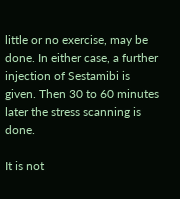little or no exercise, may be done. In either case, a further injection of Sestamibi is given. Then 30 to 60 minutes later the stress scanning is done.

It is not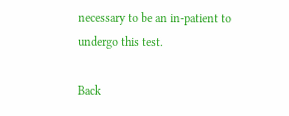necessary to be an in-patient to undergo this test.

Back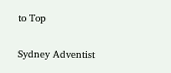to Top

Sydney Adventist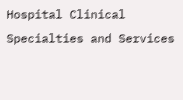Hospital Clinical Specialties and Services